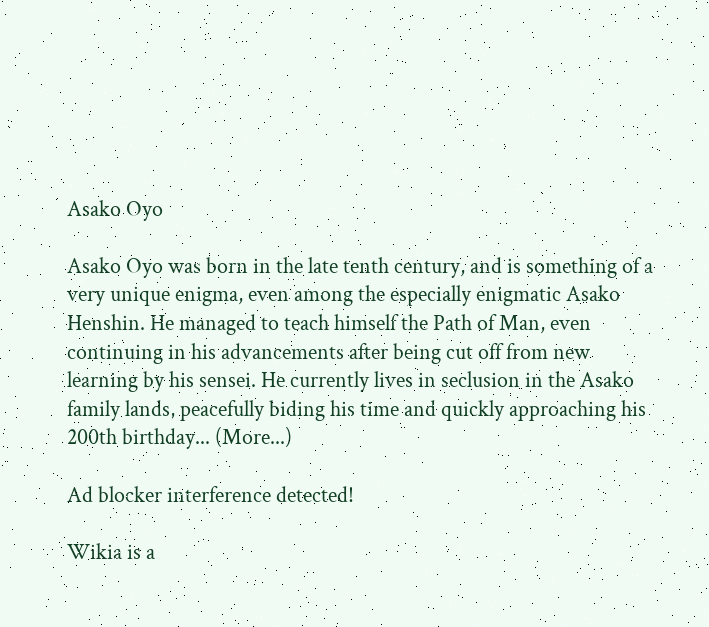Asako Oyo

Asako Oyo was born in the late tenth century, and is something of a very unique enigma, even among the especially enigmatic Asako Henshin. He managed to teach himself the Path of Man, even continuing in his advancements after being cut off from new learning by his sensei. He currently lives in seclusion in the Asako family lands, peacefully biding his time and quickly approaching his 200th birthday... (More...)

Ad blocker interference detected!

Wikia is a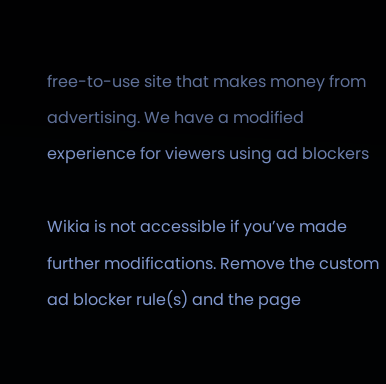free-to-use site that makes money from advertising. We have a modified experience for viewers using ad blockers

Wikia is not accessible if you’ve made further modifications. Remove the custom ad blocker rule(s) and the page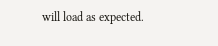will load as expected.